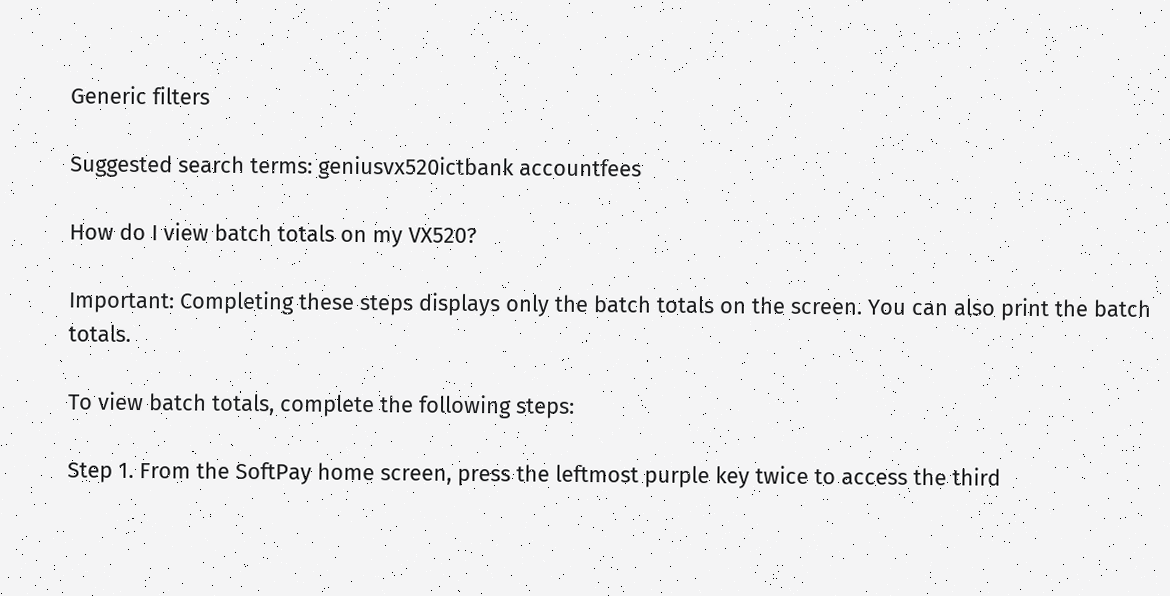Generic filters

Suggested search terms: geniusvx520ictbank accountfees

How do I view batch totals on my VX520?

Important: Completing these steps displays only the batch totals on the screen. You can also print the batch totals.

To view batch totals, complete the following steps:

Step 1. From the SoftPay home screen, press the leftmost purple key twice to access the third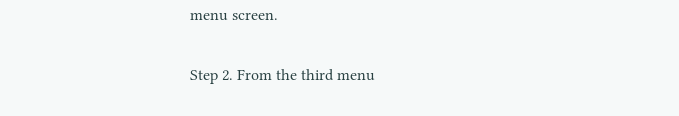menu screen.

Step 2. From the third menu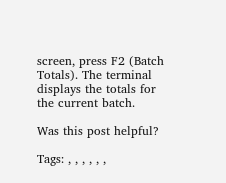screen, press F2 (Batch Totals). The terminal displays the totals for the current batch.

Was this post helpful?

Tags: , , , , , ,